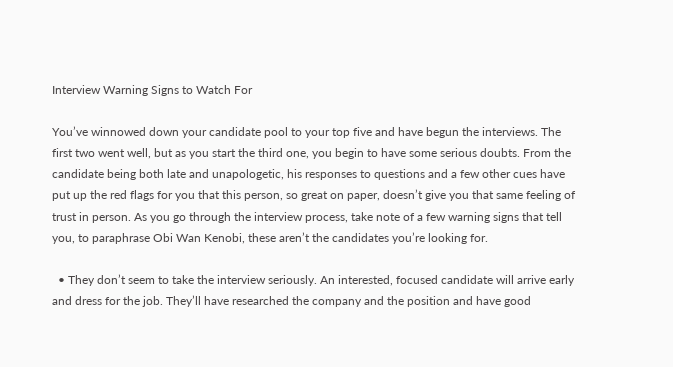Interview Warning Signs to Watch For

You’ve winnowed down your candidate pool to your top five and have begun the interviews. The first two went well, but as you start the third one, you begin to have some serious doubts. From the candidate being both late and unapologetic, his responses to questions and a few other cues have put up the red flags for you that this person, so great on paper, doesn’t give you that same feeling of trust in person. As you go through the interview process, take note of a few warning signs that tell you, to paraphrase Obi Wan Kenobi, these aren’t the candidates you’re looking for.

  • They don’t seem to take the interview seriously. An interested, focused candidate will arrive early and dress for the job. They’ll have researched the company and the position and have good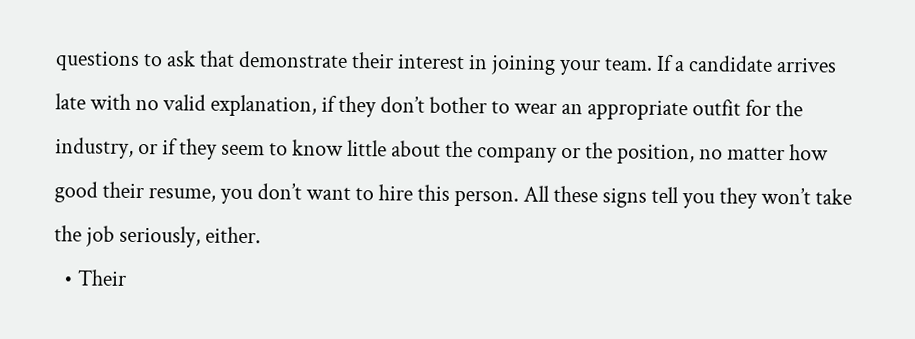questions to ask that demonstrate their interest in joining your team. If a candidate arrives late with no valid explanation, if they don’t bother to wear an appropriate outfit for the industry, or if they seem to know little about the company or the position, no matter how good their resume, you don’t want to hire this person. All these signs tell you they won’t take the job seriously, either.
  • Their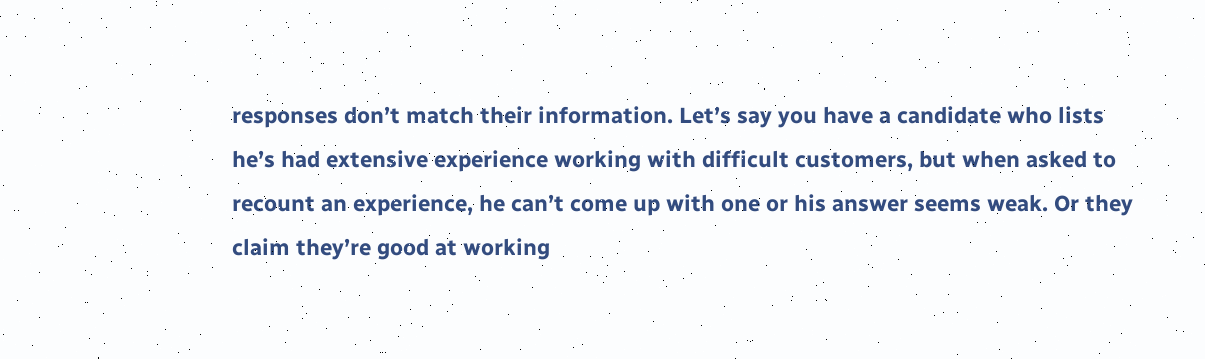responses don’t match their information. Let’s say you have a candidate who lists he’s had extensive experience working with difficult customers, but when asked to recount an experience, he can’t come up with one or his answer seems weak. Or they claim they’re good at working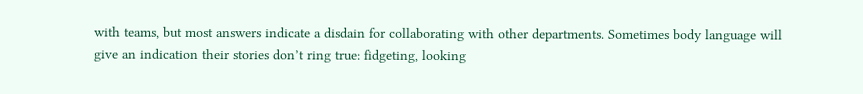with teams, but most answers indicate a disdain for collaborating with other departments. Sometimes body language will give an indication their stories don’t ring true: fidgeting, looking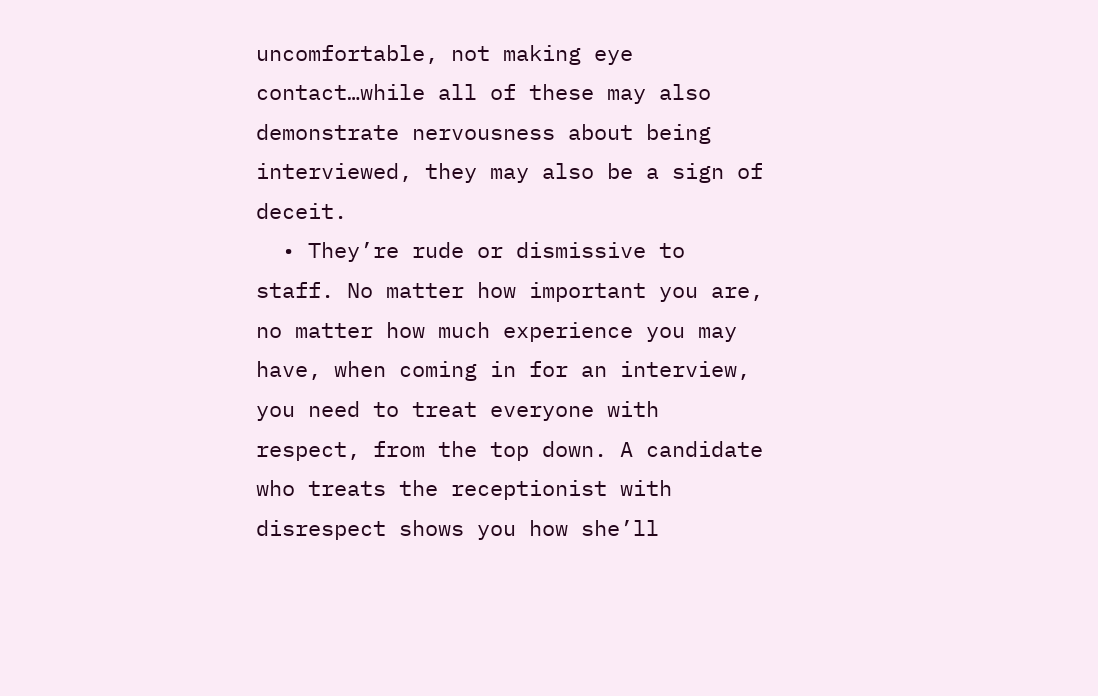uncomfortable, not making eye contact…while all of these may also demonstrate nervousness about being interviewed, they may also be a sign of deceit.
  • They’re rude or dismissive to staff. No matter how important you are, no matter how much experience you may have, when coming in for an interview, you need to treat everyone with respect, from the top down. A candidate who treats the receptionist with disrespect shows you how she’ll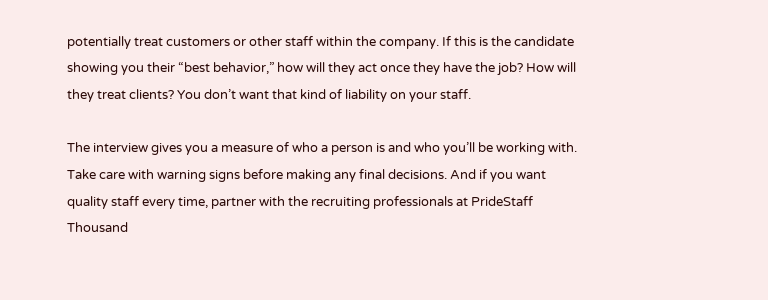potentially treat customers or other staff within the company. If this is the candidate showing you their “best behavior,” how will they act once they have the job? How will they treat clients? You don’t want that kind of liability on your staff.

The interview gives you a measure of who a person is and who you’ll be working with. Take care with warning signs before making any final decisions. And if you want quality staff every time, partner with the recruiting professionals at PrideStaff Thousand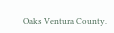Oaks Ventura County.